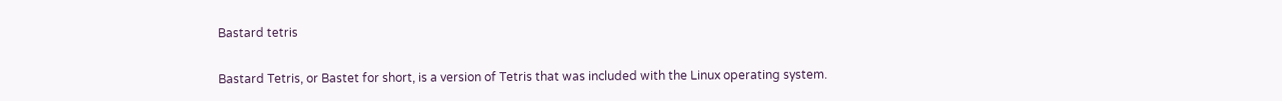Bastard tetris

Bastard Tetris, or Bastet for short, is a version of Tetris that was included with the Linux operating system.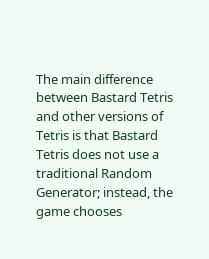The main difference between Bastard Tetris and other versions of Tetris is that Bastard Tetris does not use a traditional Random Generator; instead, the game chooses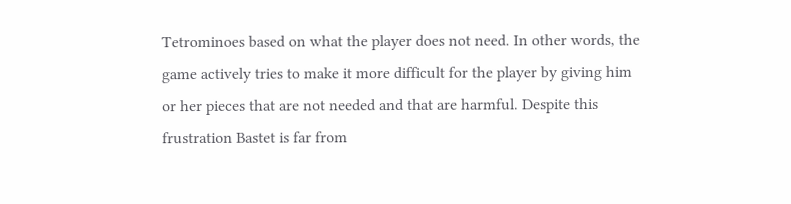Tetrominoes based on what the player does not need. In other words, the game actively tries to make it more difficult for the player by giving him or her pieces that are not needed and that are harmful. Despite this frustration Bastet is far from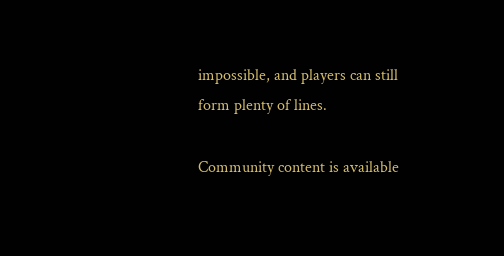impossible, and players can still form plenty of lines.

Community content is available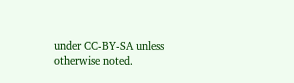under CC-BY-SA unless otherwise noted.